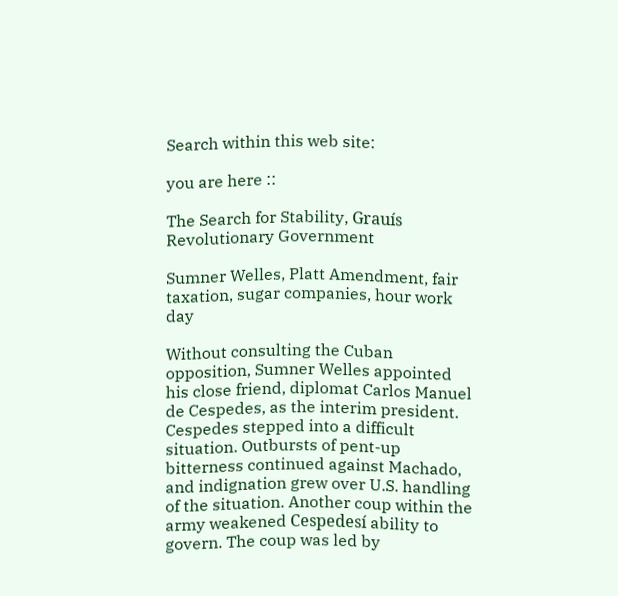Search within this web site:

you are here ::

The Search for Stability, Grauís Revolutionary Government

Sumner Welles, Platt Amendment, fair taxation, sugar companies, hour work day

Without consulting the Cuban opposition, Sumner Welles appointed his close friend, diplomat Carlos Manuel de Cespedes, as the interim president. Cespedes stepped into a difficult situation. Outbursts of pent-up bitterness continued against Machado, and indignation grew over U.S. handling of the situation. Another coup within the army weakened Cespedesí ability to govern. The coup was led by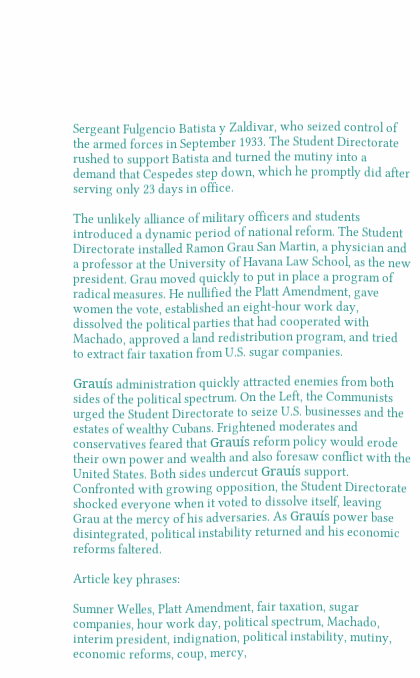Sergeant Fulgencio Batista y Zaldivar, who seized control of the armed forces in September 1933. The Student Directorate rushed to support Batista and turned the mutiny into a demand that Cespedes step down, which he promptly did after serving only 23 days in office.

The unlikely alliance of military officers and students introduced a dynamic period of national reform. The Student Directorate installed Ramon Grau San Martin, a physician and a professor at the University of Havana Law School, as the new president. Grau moved quickly to put in place a program of radical measures. He nullified the Platt Amendment, gave women the vote, established an eight-hour work day, dissolved the political parties that had cooperated with Machado, approved a land redistribution program, and tried to extract fair taxation from U.S. sugar companies.

Grauís administration quickly attracted enemies from both sides of the political spectrum. On the Left, the Communists urged the Student Directorate to seize U.S. businesses and the estates of wealthy Cubans. Frightened moderates and conservatives feared that Grauís reform policy would erode their own power and wealth and also foresaw conflict with the United States. Both sides undercut Grauís support. Confronted with growing opposition, the Student Directorate shocked everyone when it voted to dissolve itself, leaving Grau at the mercy of his adversaries. As Grauís power base disintegrated, political instability returned and his economic reforms faltered.

Article key phrases:

Sumner Welles, Platt Amendment, fair taxation, sugar companies, hour work day, political spectrum, Machado, interim president, indignation, political instability, mutiny, economic reforms, coup, mercy,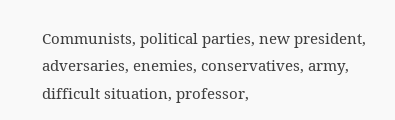Communists, political parties, new president, adversaries, enemies, conservatives, army, difficult situation, professor,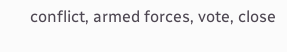conflict, armed forces, vote, close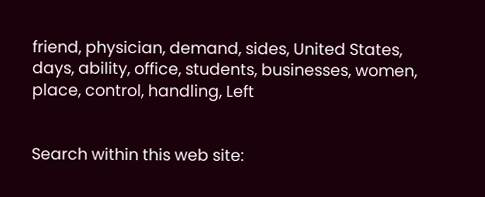friend, physician, demand, sides, United States, days, ability, office, students, businesses, women, place, control, handling, Left


Search within this web site: